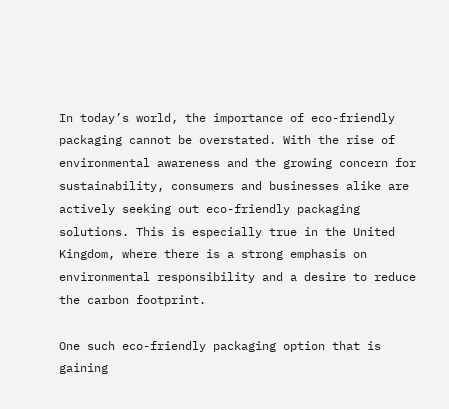In today’s world, the importance of eco-friendly packaging cannot be overstated. With the rise of environmental awareness and the growing concern for sustainability, consumers and businesses alike are actively seeking out eco-friendly packaging solutions. This is especially true in the United Kingdom, where there is a strong emphasis on environmental responsibility and a desire to reduce the carbon footprint.

One such eco-friendly packaging option that is gaining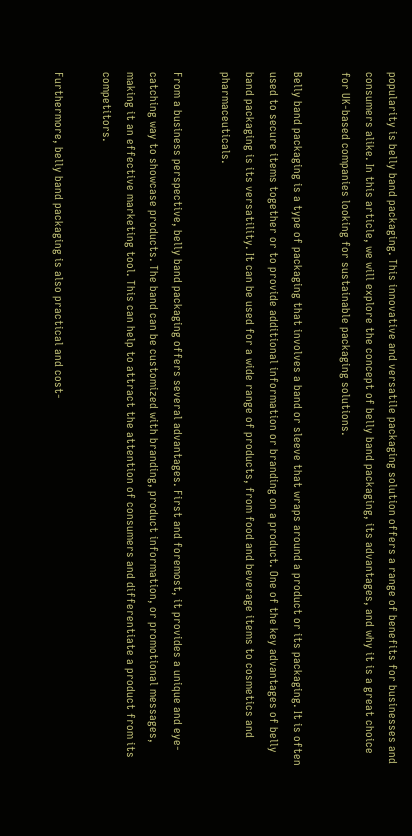popularity is belly band packaging. This innovative and versatile packaging solution offers a range of benefits for businesses and consumers alike. In this article, we will explore the concept of belly band packaging, its advantages, and why it is a great choice for UK-based companies looking for sustainable packaging solutions.

Belly band packaging is a type of packaging that involves a band or sleeve that wraps around a product or its packaging. It is often used to secure items together or to provide additional information or branding on a product. One of the key advantages of belly band packaging is its versatility. It can be used for a wide range of products, from food and beverage items to cosmetics and pharmaceuticals.

From a business perspective, belly band packaging offers several advantages. First and foremost, it provides a unique and eye-catching way to showcase products. The band can be customized with branding, product information, or promotional messages, making it an effective marketing tool. This can help to attract the attention of consumers and differentiate a product from its competitors.

Furthermore, belly band packaging is also practical and cost-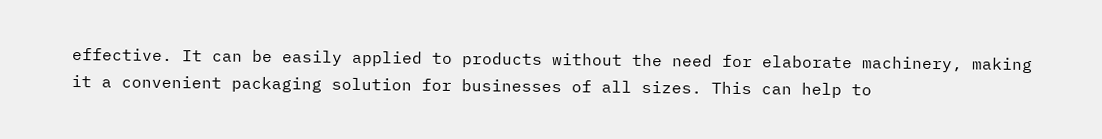effective. It can be easily applied to products without the need for elaborate machinery, making it a convenient packaging solution for businesses of all sizes. This can help to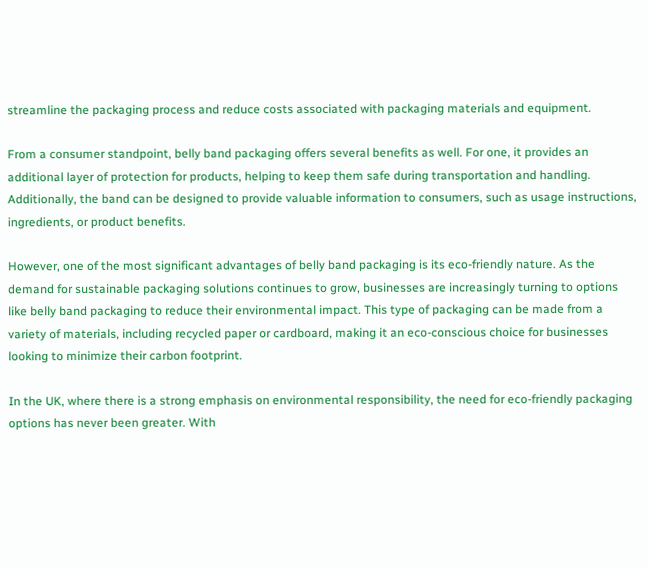streamline the packaging process and reduce costs associated with packaging materials and equipment.

From a consumer standpoint, belly band packaging offers several benefits as well. For one, it provides an additional layer of protection for products, helping to keep them safe during transportation and handling. Additionally, the band can be designed to provide valuable information to consumers, such as usage instructions, ingredients, or product benefits.

However, one of the most significant advantages of belly band packaging is its eco-friendly nature. As the demand for sustainable packaging solutions continues to grow, businesses are increasingly turning to options like belly band packaging to reduce their environmental impact. This type of packaging can be made from a variety of materials, including recycled paper or cardboard, making it an eco-conscious choice for businesses looking to minimize their carbon footprint.

In the UK, where there is a strong emphasis on environmental responsibility, the need for eco-friendly packaging options has never been greater. With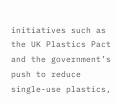initiatives such as the UK Plastics Pact and the government’s push to reduce single-use plastics,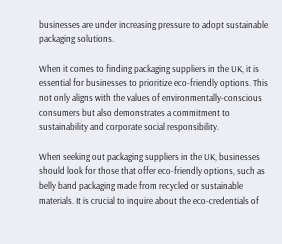businesses are under increasing pressure to adopt sustainable packaging solutions.

When it comes to finding packaging suppliers in the UK, it is essential for businesses to prioritize eco-friendly options. This not only aligns with the values of environmentally-conscious consumers but also demonstrates a commitment to sustainability and corporate social responsibility.

When seeking out packaging suppliers in the UK, businesses should look for those that offer eco-friendly options, such as belly band packaging made from recycled or sustainable materials. It is crucial to inquire about the eco-credentials of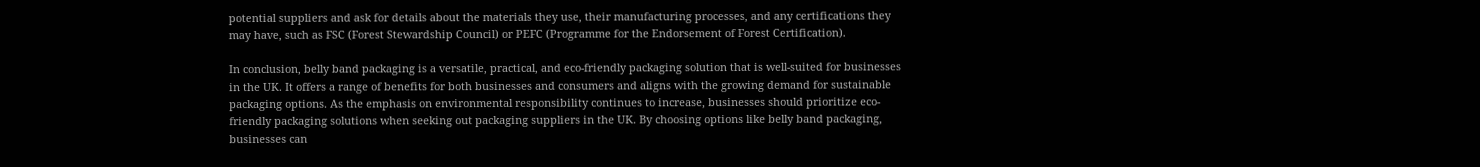potential suppliers and ask for details about the materials they use, their manufacturing processes, and any certifications they may have, such as FSC (Forest Stewardship Council) or PEFC (Programme for the Endorsement of Forest Certification).

In conclusion, belly band packaging is a versatile, practical, and eco-friendly packaging solution that is well-suited for businesses in the UK. It offers a range of benefits for both businesses and consumers and aligns with the growing demand for sustainable packaging options. As the emphasis on environmental responsibility continues to increase, businesses should prioritize eco-friendly packaging solutions when seeking out packaging suppliers in the UK. By choosing options like belly band packaging, businesses can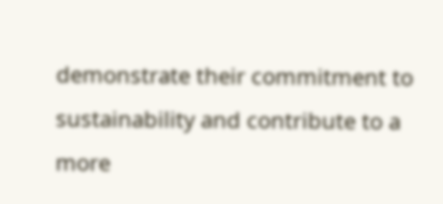demonstrate their commitment to sustainability and contribute to a more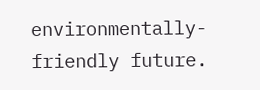environmentally-friendly future.